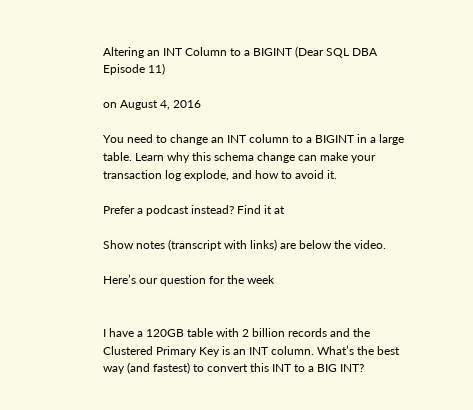Altering an INT Column to a BIGINT (Dear SQL DBA Episode 11)

on August 4, 2016

You need to change an INT column to a BIGINT in a large table. Learn why this schema change can make your transaction log explode, and how to avoid it.

Prefer a podcast instead? Find it at

Show notes (transcript with links) are below the video.

Here’s our question for the week


I have a 120GB table with 2 billion records and the Clustered Primary Key is an INT column. What’s the best way (and fastest) to convert this INT to a BIG INT?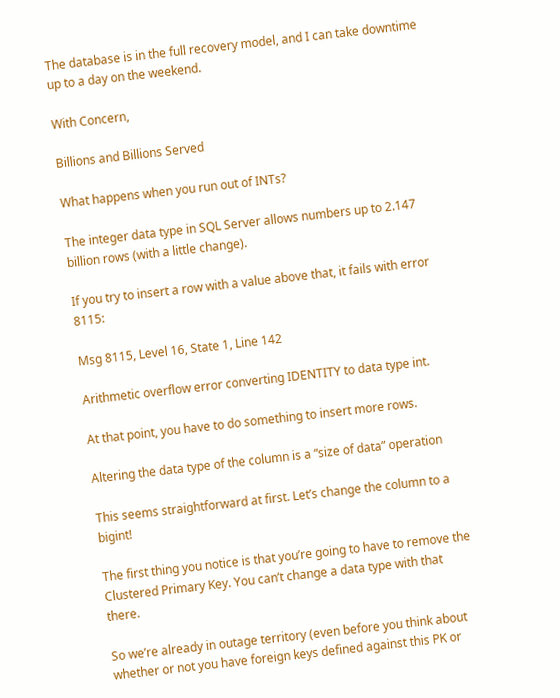The database is in the full recovery model, and I can take downtime up to a day on the weekend.

With Concern,

Billions and Billions Served

What happens when you run out of INTs?

The integer data type in SQL Server allows numbers up to 2.147 billion rows (with a little change).

If you try to insert a row with a value above that, it fails with error 8115:

Msg 8115, Level 16, State 1, Line 142

Arithmetic overflow error converting IDENTITY to data type int.

At that point, you have to do something to insert more rows.

Altering the data type of the column is a “size of data” operation

This seems straightforward at first. Let’s change the column to a bigint!

The first thing you notice is that you’re going to have to remove the Clustered Primary Key. You can’t change a data type with that there.

So we’re already in outage territory (even before you think about whether or not you have foreign keys defined against this PK or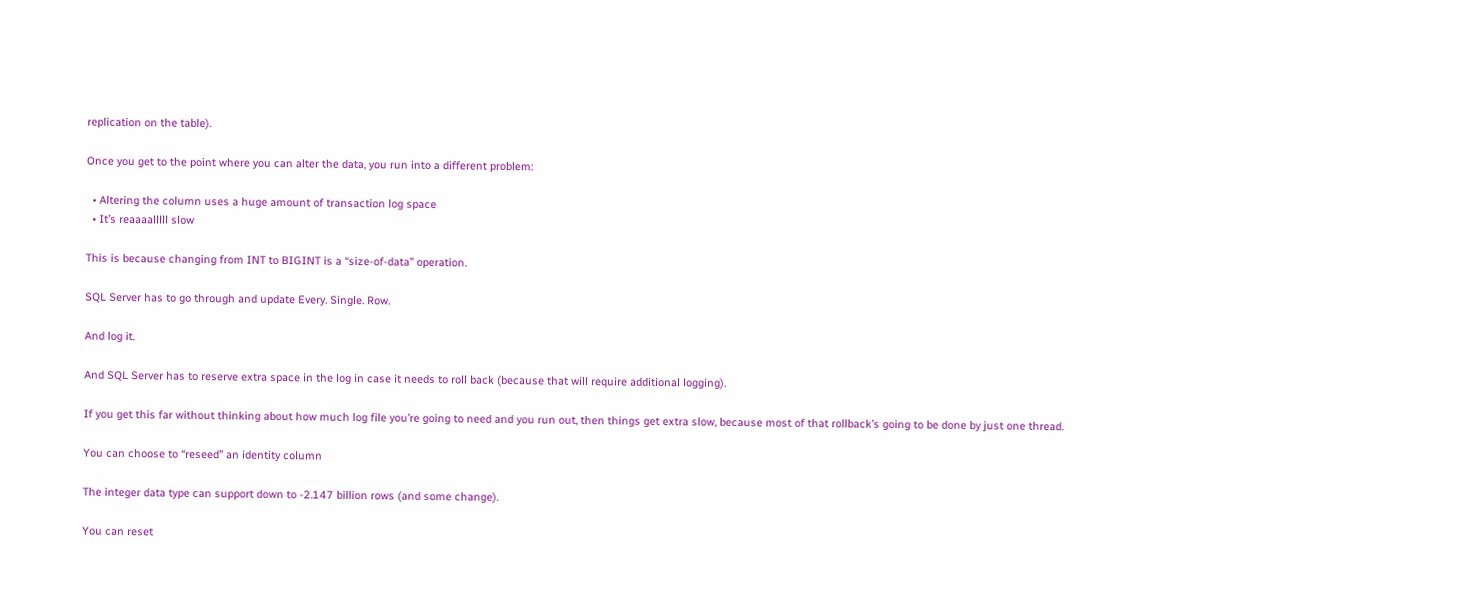replication on the table).

Once you get to the point where you can alter the data, you run into a different problem:

  • Altering the column uses a huge amount of transaction log space
  • It’s reaaaalllll slow

This is because changing from INT to BIGINT is a “size-of-data” operation.

SQL Server has to go through and update Every. Single. Row.

And log it.

And SQL Server has to reserve extra space in the log in case it needs to roll back (because that will require additional logging).

If you get this far without thinking about how much log file you’re going to need and you run out, then things get extra slow, because most of that rollback’s going to be done by just one thread.

You can choose to “reseed” an identity column

The integer data type can support down to -2.147 billion rows (and some change).

You can reset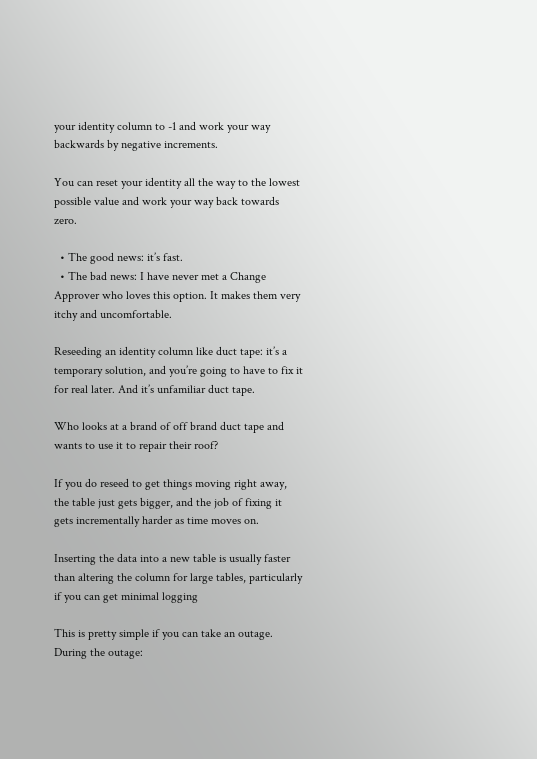your identity column to -1 and work your way backwards by negative increments.

You can reset your identity all the way to the lowest possible value and work your way back towards zero.

  • The good news: it’s fast.
  • The bad news: I have never met a Change Approver who loves this option. It makes them very itchy and uncomfortable.

Reseeding an identity column like duct tape: it’s a temporary solution, and you’re going to have to fix it for real later. And it’s unfamiliar duct tape.

Who looks at a brand of off brand duct tape and wants to use it to repair their roof?

If you do reseed to get things moving right away, the table just gets bigger, and the job of fixing it gets incrementally harder as time moves on.

Inserting the data into a new table is usually faster than altering the column for large tables, particularly if you can get minimal logging

This is pretty simple if you can take an outage. During the outage: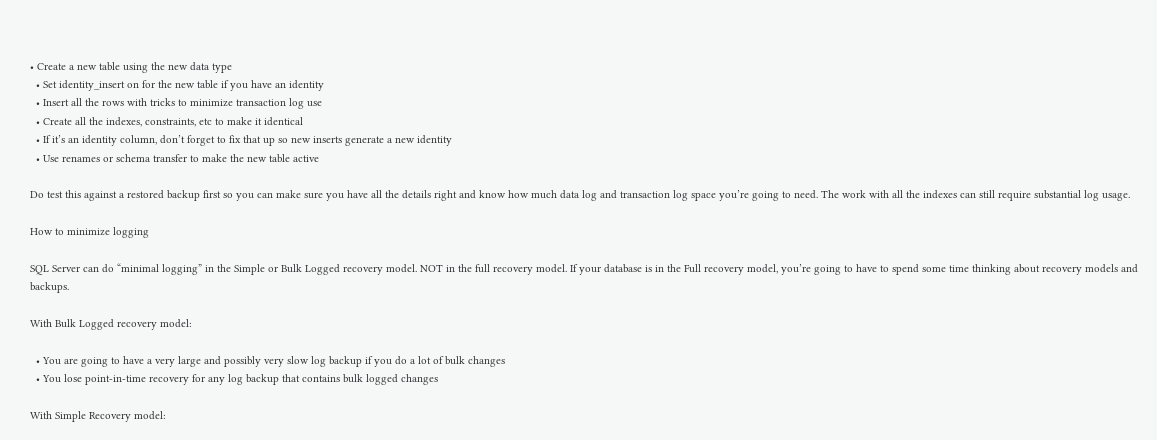• Create a new table using the new data type
  • Set identity_insert on for the new table if you have an identity
  • Insert all the rows with tricks to minimize transaction log use
  • Create all the indexes, constraints, etc to make it identical
  • If it’s an identity column, don’t forget to fix that up so new inserts generate a new identity
  • Use renames or schema transfer to make the new table active

Do test this against a restored backup first so you can make sure you have all the details right and know how much data log and transaction log space you’re going to need. The work with all the indexes can still require substantial log usage.

How to minimize logging

SQL Server can do “minimal logging” in the Simple or Bulk Logged recovery model. NOT in the full recovery model. If your database is in the Full recovery model, you’re going to have to spend some time thinking about recovery models and backups.

With Bulk Logged recovery model:

  • You are going to have a very large and possibly very slow log backup if you do a lot of bulk changes
  • You lose point-in-time recovery for any log backup that contains bulk logged changes

With Simple Recovery model: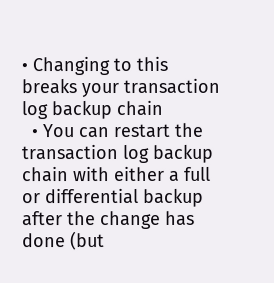• Changing to this breaks your transaction log backup chain
  • You can restart the transaction log backup chain with either a full or differential backup after the change has done (but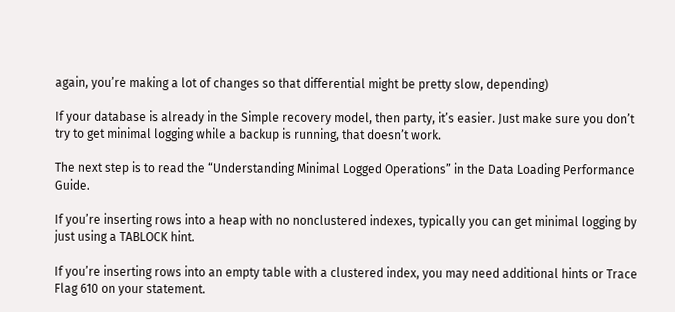again, you’re making a lot of changes so that differential might be pretty slow, depending)

If your database is already in the Simple recovery model, then party, it’s easier. Just make sure you don’t try to get minimal logging while a backup is running, that doesn’t work.

The next step is to read the “Understanding Minimal Logged Operations” in the Data Loading Performance Guide.

If you’re inserting rows into a heap with no nonclustered indexes, typically you can get minimal logging by just using a TABLOCK hint.

If you’re inserting rows into an empty table with a clustered index, you may need additional hints or Trace Flag 610 on your statement.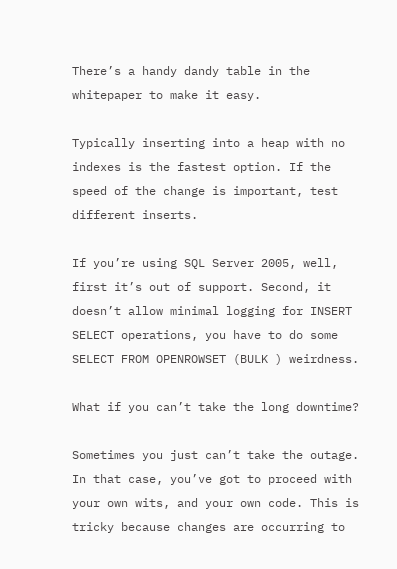There’s a handy dandy table in the whitepaper to make it easy.

Typically inserting into a heap with no indexes is the fastest option. If the speed of the change is important, test different inserts.

If you’re using SQL Server 2005, well, first it’s out of support. Second, it doesn’t allow minimal logging for INSERT SELECT operations, you have to do some SELECT FROM OPENROWSET (BULK ) weirdness.

What if you can’t take the long downtime?

Sometimes you just can’t take the outage. In that case, you’ve got to proceed with your own wits, and your own code. This is tricky because changes are occurring to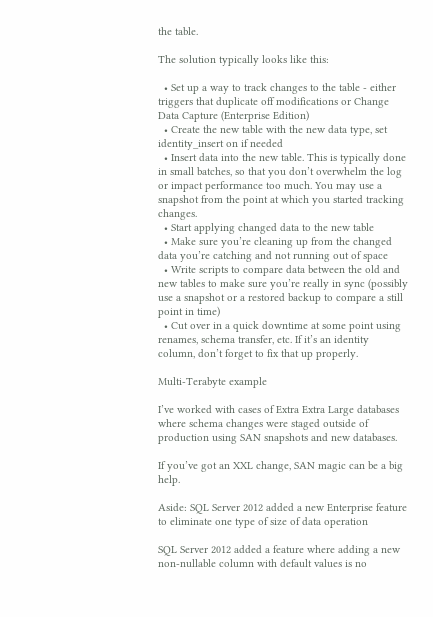the table.

The solution typically looks like this:

  • Set up a way to track changes to the table - either triggers that duplicate off modifications or Change Data Capture (Enterprise Edition)
  • Create the new table with the new data type, set identity_insert on if needed
  • Insert data into the new table. This is typically done in small batches, so that you don’t overwhelm the log or impact performance too much. You may use a snapshot from the point at which you started tracking changes.
  • Start applying changed data to the new table
  • Make sure you’re cleaning up from the changed data you’re catching and not running out of space
  • Write scripts to compare data between the old and new tables to make sure you’re really in sync (possibly use a snapshot or a restored backup to compare a still point in time)
  • Cut over in a quick downtime at some point using renames, schema transfer, etc. If it’s an identity column, don’t forget to fix that up properly.

Multi-Terabyte example

I’ve worked with cases of Extra Extra Large databases where schema changes were staged outside of production using SAN snapshots and new databases.

If you’ve got an XXL change, SAN magic can be a big help.

Aside: SQL Server 2012 added a new Enterprise feature to eliminate one type of size of data operation

SQL Server 2012 added a feature where adding a new non-nullable column with default values is no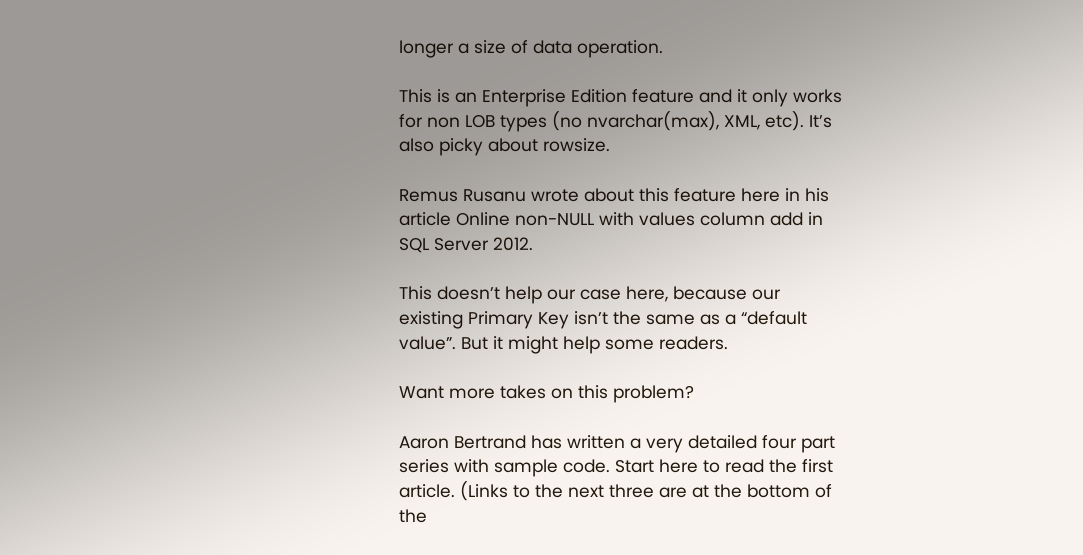longer a size of data operation.

This is an Enterprise Edition feature and it only works for non LOB types (no nvarchar(max), XML, etc). It’s also picky about rowsize.

Remus Rusanu wrote about this feature here in his article Online non-NULL with values column add in SQL Server 2012.

This doesn’t help our case here, because our existing Primary Key isn’t the same as a “default value”. But it might help some readers.

Want more takes on this problem?

Aaron Bertrand has written a very detailed four part series with sample code. Start here to read the first article. (Links to the next three are at the bottom of the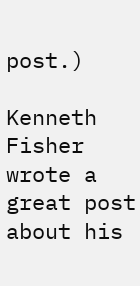post.)

Kenneth Fisher wrote a great post about his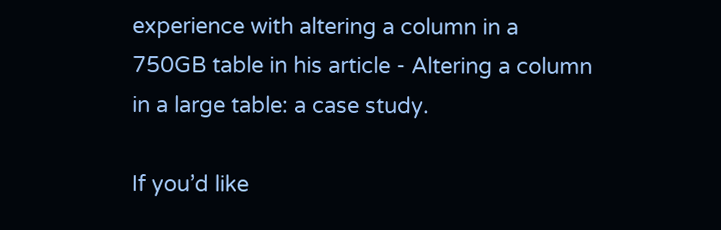experience with altering a column in a 750GB table in his article - Altering a column in a large table: a case study.

If you’d like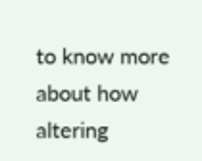to know more about how altering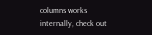columns works internally, check out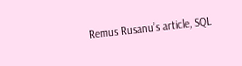Remus Rusanu’s article, SQL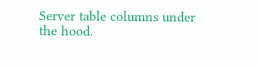Server table columns under the hood.